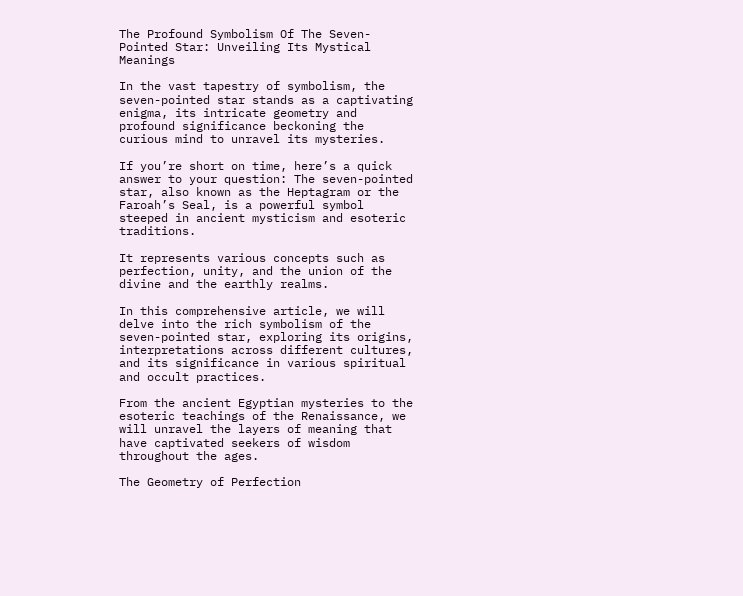The Profound Symbolism Of The Seven-Pointed Star: Unveiling Its Mystical Meanings

In the vast tapestry of symbolism, the seven-pointed star stands as a captivating enigma, its intricate geometry and profound significance beckoning the curious mind to unravel its mysteries.

If you’re short on time, here’s a quick answer to your question: The seven-pointed star, also known as the Heptagram or the Faroah’s Seal, is a powerful symbol steeped in ancient mysticism and esoteric traditions.

It represents various concepts such as perfection, unity, and the union of the divine and the earthly realms.

In this comprehensive article, we will delve into the rich symbolism of the seven-pointed star, exploring its origins, interpretations across different cultures, and its significance in various spiritual and occult practices.

From the ancient Egyptian mysteries to the esoteric teachings of the Renaissance, we will unravel the layers of meaning that have captivated seekers of wisdom throughout the ages.

The Geometry of Perfection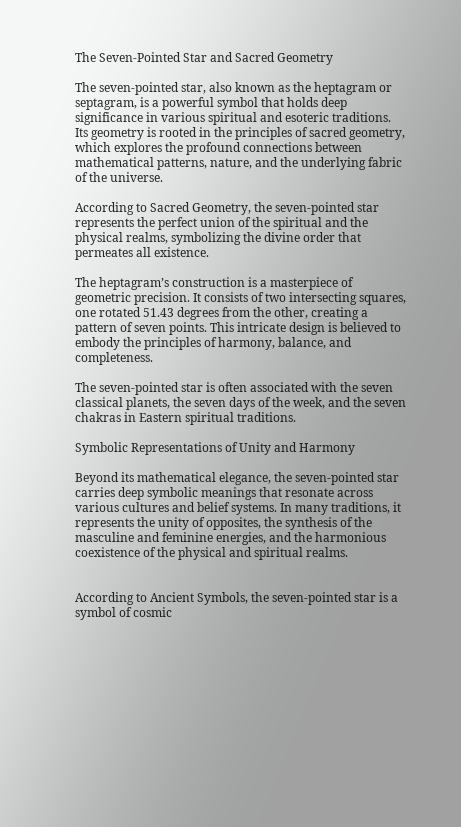The Seven-Pointed Star and Sacred Geometry

The seven-pointed star, also known as the heptagram or septagram, is a powerful symbol that holds deep significance in various spiritual and esoteric traditions. Its geometry is rooted in the principles of sacred geometry, which explores the profound connections between mathematical patterns, nature, and the underlying fabric of the universe.

According to Sacred Geometry, the seven-pointed star represents the perfect union of the spiritual and the physical realms, symbolizing the divine order that permeates all existence.

The heptagram’s construction is a masterpiece of geometric precision. It consists of two intersecting squares, one rotated 51.43 degrees from the other, creating a pattern of seven points. This intricate design is believed to embody the principles of harmony, balance, and completeness.

The seven-pointed star is often associated with the seven classical planets, the seven days of the week, and the seven chakras in Eastern spiritual traditions.

Symbolic Representations of Unity and Harmony

Beyond its mathematical elegance, the seven-pointed star carries deep symbolic meanings that resonate across various cultures and belief systems. In many traditions, it represents the unity of opposites, the synthesis of the masculine and feminine energies, and the harmonious coexistence of the physical and spiritual realms.


According to Ancient Symbols, the seven-pointed star is a symbol of cosmic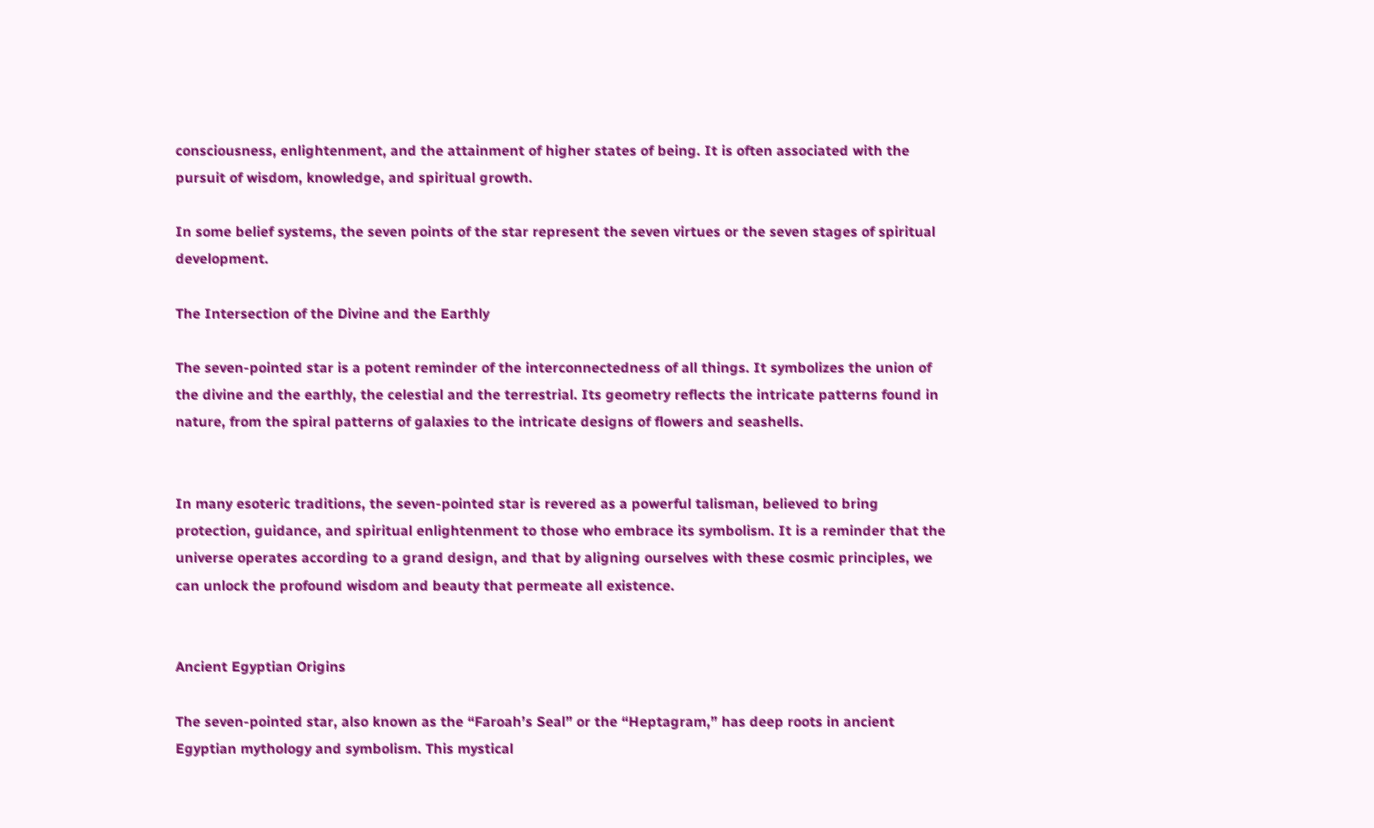consciousness, enlightenment, and the attainment of higher states of being. It is often associated with the pursuit of wisdom, knowledge, and spiritual growth.

In some belief systems, the seven points of the star represent the seven virtues or the seven stages of spiritual development.

The Intersection of the Divine and the Earthly

The seven-pointed star is a potent reminder of the interconnectedness of all things. It symbolizes the union of the divine and the earthly, the celestial and the terrestrial. Its geometry reflects the intricate patterns found in nature, from the spiral patterns of galaxies to the intricate designs of flowers and seashells.


In many esoteric traditions, the seven-pointed star is revered as a powerful talisman, believed to bring protection, guidance, and spiritual enlightenment to those who embrace its symbolism. It is a reminder that the universe operates according to a grand design, and that by aligning ourselves with these cosmic principles, we can unlock the profound wisdom and beauty that permeate all existence.


Ancient Egyptian Origins

The seven-pointed star, also known as the “Faroah’s Seal” or the “Heptagram,” has deep roots in ancient Egyptian mythology and symbolism. This mystical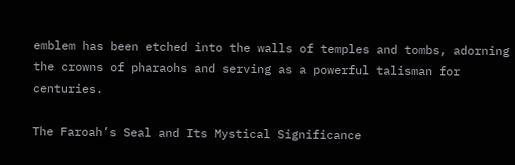emblem has been etched into the walls of temples and tombs, adorning the crowns of pharaohs and serving as a powerful talisman for centuries.

The Faroah’s Seal and Its Mystical Significance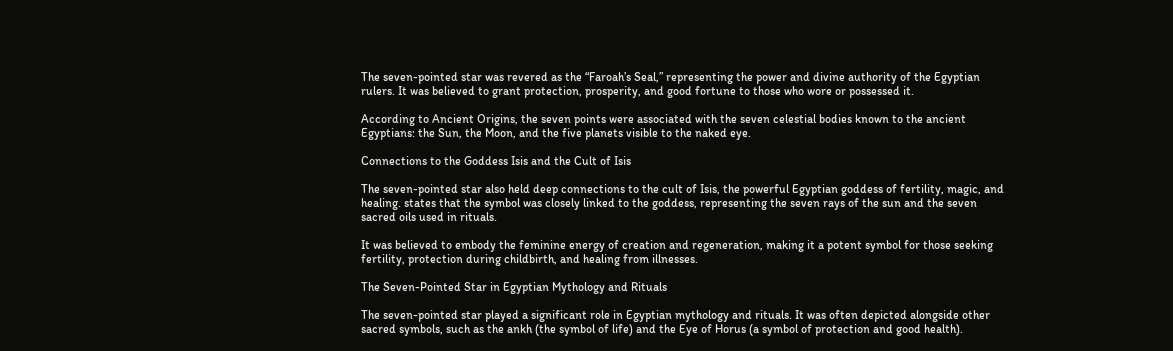The seven-pointed star was revered as the “Faroah’s Seal,” representing the power and divine authority of the Egyptian rulers. It was believed to grant protection, prosperity, and good fortune to those who wore or possessed it.

According to Ancient Origins, the seven points were associated with the seven celestial bodies known to the ancient Egyptians: the Sun, the Moon, and the five planets visible to the naked eye.

Connections to the Goddess Isis and the Cult of Isis

The seven-pointed star also held deep connections to the cult of Isis, the powerful Egyptian goddess of fertility, magic, and healing. states that the symbol was closely linked to the goddess, representing the seven rays of the sun and the seven sacred oils used in rituals.

It was believed to embody the feminine energy of creation and regeneration, making it a potent symbol for those seeking fertility, protection during childbirth, and healing from illnesses.

The Seven-Pointed Star in Egyptian Mythology and Rituals

The seven-pointed star played a significant role in Egyptian mythology and rituals. It was often depicted alongside other sacred symbols, such as the ankh (the symbol of life) and the Eye of Horus (a symbol of protection and good health).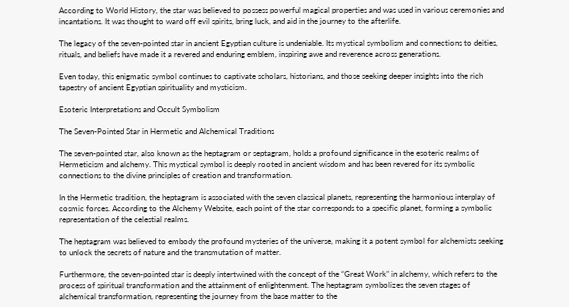According to World History, the star was believed to possess powerful magical properties and was used in various ceremonies and incantations. It was thought to ward off evil spirits, bring luck, and aid in the journey to the afterlife.

The legacy of the seven-pointed star in ancient Egyptian culture is undeniable. Its mystical symbolism and connections to deities, rituals, and beliefs have made it a revered and enduring emblem, inspiring awe and reverence across generations.

Even today, this enigmatic symbol continues to captivate scholars, historians, and those seeking deeper insights into the rich tapestry of ancient Egyptian spirituality and mysticism.

Esoteric Interpretations and Occult Symbolism

The Seven-Pointed Star in Hermetic and Alchemical Traditions

The seven-pointed star, also known as the heptagram or septagram, holds a profound significance in the esoteric realms of Hermeticism and alchemy. This mystical symbol is deeply rooted in ancient wisdom and has been revered for its symbolic connections to the divine principles of creation and transformation.

In the Hermetic tradition, the heptagram is associated with the seven classical planets, representing the harmonious interplay of cosmic forces. According to the Alchemy Website, each point of the star corresponds to a specific planet, forming a symbolic representation of the celestial realms.

The heptagram was believed to embody the profound mysteries of the universe, making it a potent symbol for alchemists seeking to unlock the secrets of nature and the transmutation of matter.

Furthermore, the seven-pointed star is deeply intertwined with the concept of the “Great Work” in alchemy, which refers to the process of spiritual transformation and the attainment of enlightenment. The heptagram symbolizes the seven stages of alchemical transformation, representing the journey from the base matter to the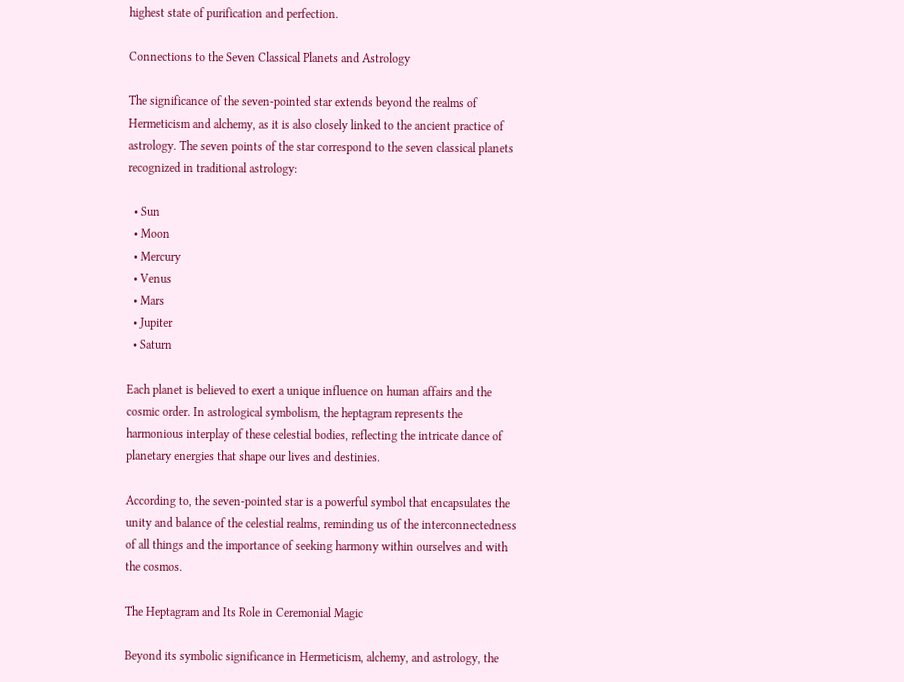highest state of purification and perfection.

Connections to the Seven Classical Planets and Astrology

The significance of the seven-pointed star extends beyond the realms of Hermeticism and alchemy, as it is also closely linked to the ancient practice of astrology. The seven points of the star correspond to the seven classical planets recognized in traditional astrology:

  • Sun
  • Moon
  • Mercury
  • Venus
  • Mars
  • Jupiter
  • Saturn

Each planet is believed to exert a unique influence on human affairs and the cosmic order. In astrological symbolism, the heptagram represents the harmonious interplay of these celestial bodies, reflecting the intricate dance of planetary energies that shape our lives and destinies.

According to, the seven-pointed star is a powerful symbol that encapsulates the unity and balance of the celestial realms, reminding us of the interconnectedness of all things and the importance of seeking harmony within ourselves and with the cosmos.

The Heptagram and Its Role in Ceremonial Magic

Beyond its symbolic significance in Hermeticism, alchemy, and astrology, the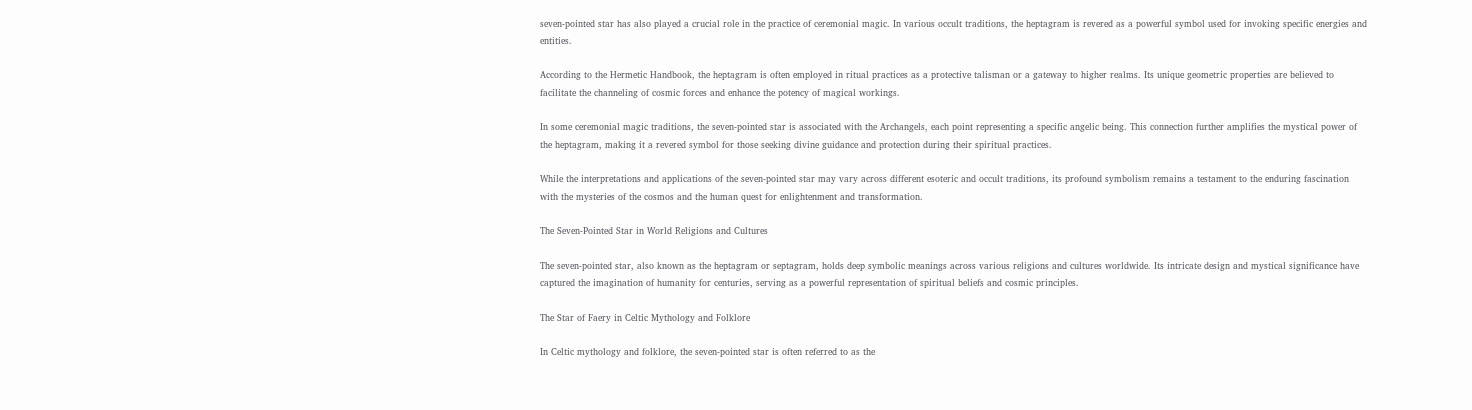seven-pointed star has also played a crucial role in the practice of ceremonial magic. In various occult traditions, the heptagram is revered as a powerful symbol used for invoking specific energies and entities.

According to the Hermetic Handbook, the heptagram is often employed in ritual practices as a protective talisman or a gateway to higher realms. Its unique geometric properties are believed to facilitate the channeling of cosmic forces and enhance the potency of magical workings.

In some ceremonial magic traditions, the seven-pointed star is associated with the Archangels, each point representing a specific angelic being. This connection further amplifies the mystical power of the heptagram, making it a revered symbol for those seeking divine guidance and protection during their spiritual practices.

While the interpretations and applications of the seven-pointed star may vary across different esoteric and occult traditions, its profound symbolism remains a testament to the enduring fascination with the mysteries of the cosmos and the human quest for enlightenment and transformation.

The Seven-Pointed Star in World Religions and Cultures

The seven-pointed star, also known as the heptagram or septagram, holds deep symbolic meanings across various religions and cultures worldwide. Its intricate design and mystical significance have captured the imagination of humanity for centuries, serving as a powerful representation of spiritual beliefs and cosmic principles.

The Star of Faery in Celtic Mythology and Folklore

In Celtic mythology and folklore, the seven-pointed star is often referred to as the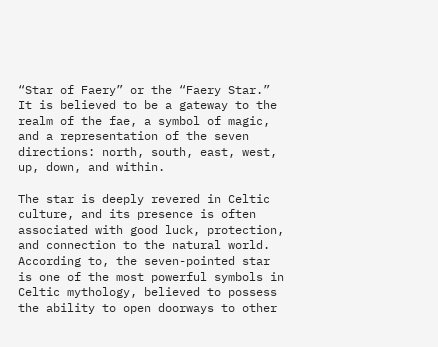“Star of Faery” or the “Faery Star.” It is believed to be a gateway to the realm of the fae, a symbol of magic, and a representation of the seven directions: north, south, east, west, up, down, and within.

The star is deeply revered in Celtic culture, and its presence is often associated with good luck, protection, and connection to the natural world. According to, the seven-pointed star is one of the most powerful symbols in Celtic mythology, believed to possess the ability to open doorways to other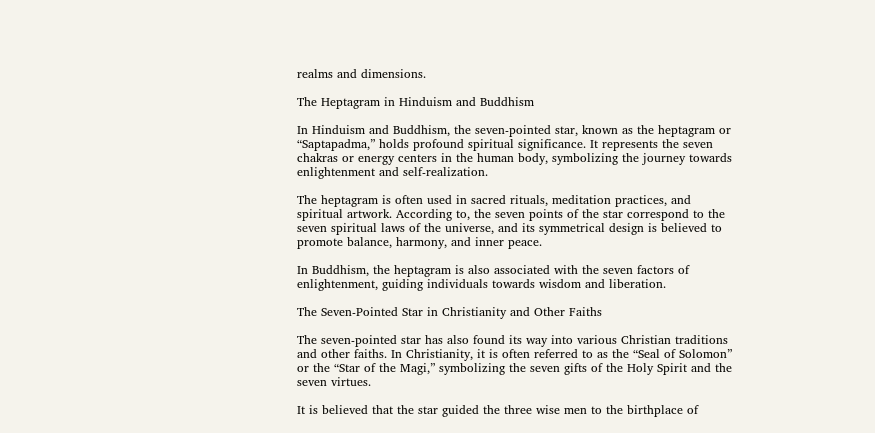realms and dimensions.

The Heptagram in Hinduism and Buddhism

In Hinduism and Buddhism, the seven-pointed star, known as the heptagram or “Saptapadma,” holds profound spiritual significance. It represents the seven chakras or energy centers in the human body, symbolizing the journey towards enlightenment and self-realization.

The heptagram is often used in sacred rituals, meditation practices, and spiritual artwork. According to, the seven points of the star correspond to the seven spiritual laws of the universe, and its symmetrical design is believed to promote balance, harmony, and inner peace.

In Buddhism, the heptagram is also associated with the seven factors of enlightenment, guiding individuals towards wisdom and liberation.

The Seven-Pointed Star in Christianity and Other Faiths

The seven-pointed star has also found its way into various Christian traditions and other faiths. In Christianity, it is often referred to as the “Seal of Solomon” or the “Star of the Magi,” symbolizing the seven gifts of the Holy Spirit and the seven virtues.

It is believed that the star guided the three wise men to the birthplace of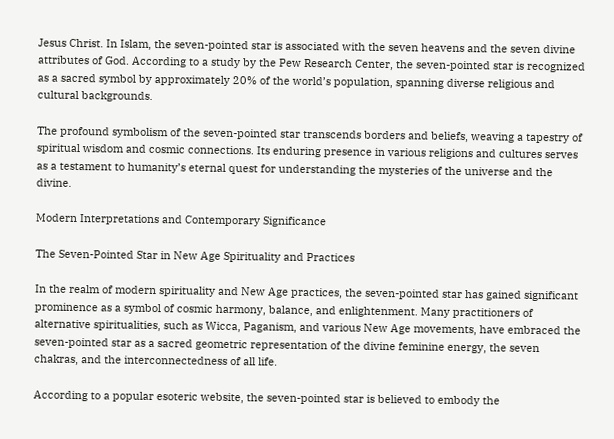Jesus Christ. In Islam, the seven-pointed star is associated with the seven heavens and the seven divine attributes of God. According to a study by the Pew Research Center, the seven-pointed star is recognized as a sacred symbol by approximately 20% of the world’s population, spanning diverse religious and cultural backgrounds.

The profound symbolism of the seven-pointed star transcends borders and beliefs, weaving a tapestry of spiritual wisdom and cosmic connections. Its enduring presence in various religions and cultures serves as a testament to humanity’s eternal quest for understanding the mysteries of the universe and the divine.

Modern Interpretations and Contemporary Significance

The Seven-Pointed Star in New Age Spirituality and Practices

In the realm of modern spirituality and New Age practices, the seven-pointed star has gained significant prominence as a symbol of cosmic harmony, balance, and enlightenment. Many practitioners of alternative spiritualities, such as Wicca, Paganism, and various New Age movements, have embraced the seven-pointed star as a sacred geometric representation of the divine feminine energy, the seven chakras, and the interconnectedness of all life.

According to a popular esoteric website, the seven-pointed star is believed to embody the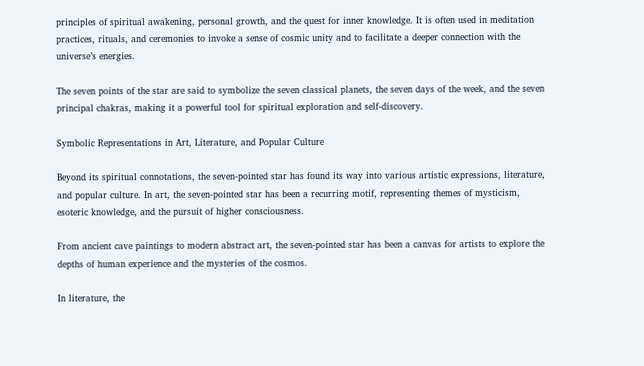principles of spiritual awakening, personal growth, and the quest for inner knowledge. It is often used in meditation practices, rituals, and ceremonies to invoke a sense of cosmic unity and to facilitate a deeper connection with the universe’s energies.

The seven points of the star are said to symbolize the seven classical planets, the seven days of the week, and the seven principal chakras, making it a powerful tool for spiritual exploration and self-discovery.

Symbolic Representations in Art, Literature, and Popular Culture

Beyond its spiritual connotations, the seven-pointed star has found its way into various artistic expressions, literature, and popular culture. In art, the seven-pointed star has been a recurring motif, representing themes of mysticism, esoteric knowledge, and the pursuit of higher consciousness.

From ancient cave paintings to modern abstract art, the seven-pointed star has been a canvas for artists to explore the depths of human experience and the mysteries of the cosmos.

In literature, the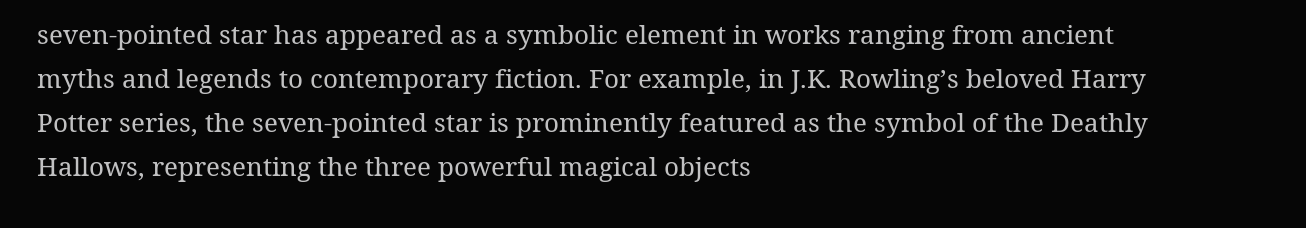seven-pointed star has appeared as a symbolic element in works ranging from ancient myths and legends to contemporary fiction. For example, in J.K. Rowling’s beloved Harry Potter series, the seven-pointed star is prominently featured as the symbol of the Deathly Hallows, representing the three powerful magical objects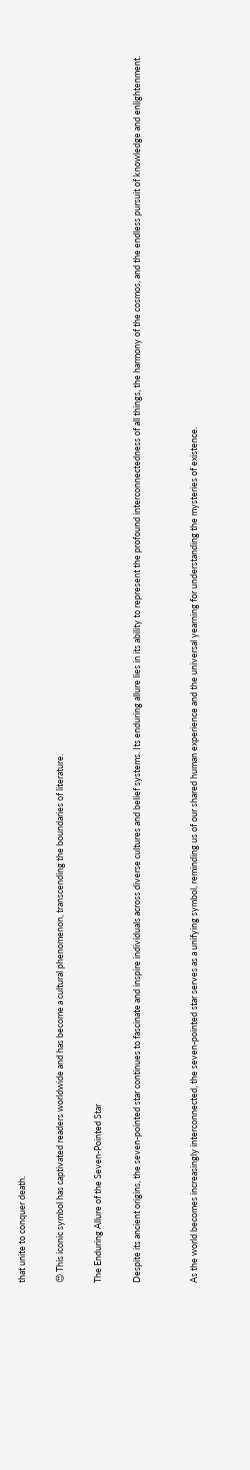that unite to conquer death.

😍 This iconic symbol has captivated readers worldwide and has become a cultural phenomenon, transcending the boundaries of literature.

The Enduring Allure of the Seven-Pointed Star

Despite its ancient origins, the seven-pointed star continues to fascinate and inspire individuals across diverse cultures and belief systems. Its enduring allure lies in its ability to represent the profound interconnectedness of all things, the harmony of the cosmos, and the endless pursuit of knowledge and enlightenment.


As the world becomes increasingly interconnected, the seven-pointed star serves as a unifying symbol, reminding us of our shared human experience and the universal yearning for understanding the mysteries of existence.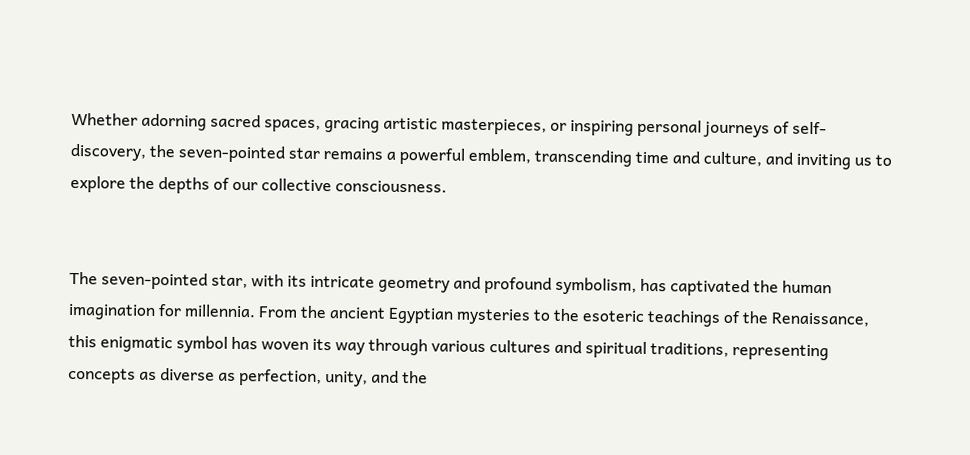Whether adorning sacred spaces, gracing artistic masterpieces, or inspiring personal journeys of self-discovery, the seven-pointed star remains a powerful emblem, transcending time and culture, and inviting us to explore the depths of our collective consciousness.


The seven-pointed star, with its intricate geometry and profound symbolism, has captivated the human imagination for millennia. From the ancient Egyptian mysteries to the esoteric teachings of the Renaissance, this enigmatic symbol has woven its way through various cultures and spiritual traditions, representing concepts as diverse as perfection, unity, and the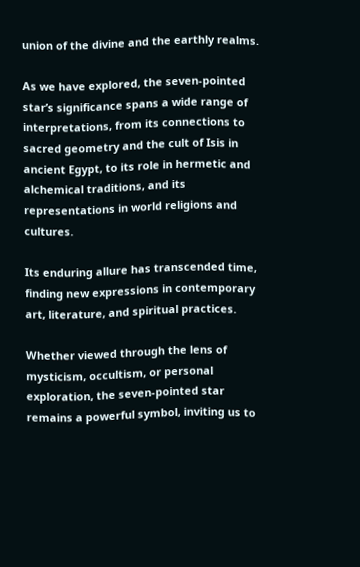union of the divine and the earthly realms.

As we have explored, the seven-pointed star’s significance spans a wide range of interpretations, from its connections to sacred geometry and the cult of Isis in ancient Egypt, to its role in hermetic and alchemical traditions, and its representations in world religions and cultures.

Its enduring allure has transcended time, finding new expressions in contemporary art, literature, and spiritual practices.

Whether viewed through the lens of mysticism, occultism, or personal exploration, the seven-pointed star remains a powerful symbol, inviting us to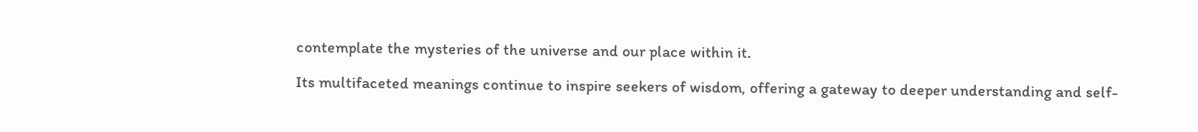contemplate the mysteries of the universe and our place within it.

Its multifaceted meanings continue to inspire seekers of wisdom, offering a gateway to deeper understanding and self-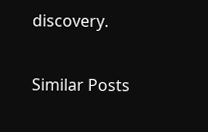discovery.

Similar Posts